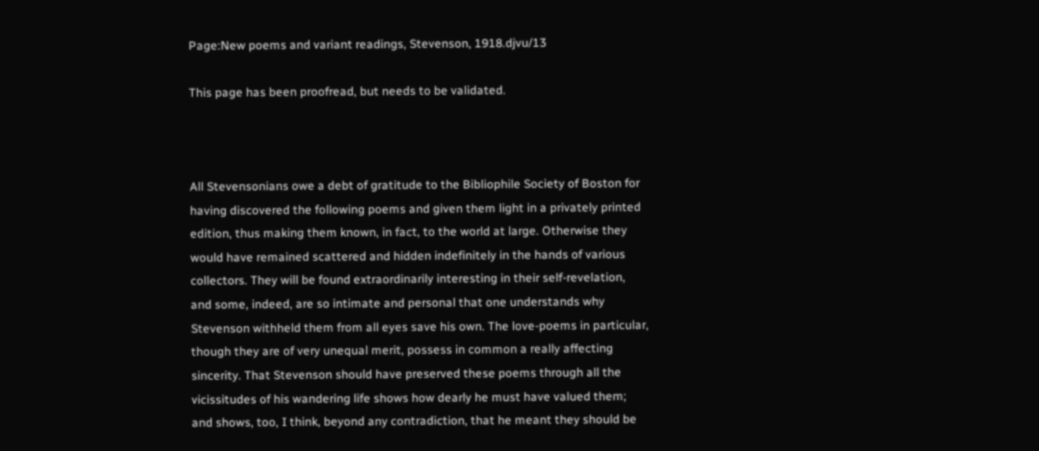Page:New poems and variant readings, Stevenson, 1918.djvu/13

This page has been proofread, but needs to be validated.



All Stevensonians owe a debt of gratitude to the Bibliophile Society of Boston for having discovered the following poems and given them light in a privately printed edition, thus making them known, in fact, to the world at large. Otherwise they would have remained scattered and hidden indefinitely in the hands of various collectors. They will be found extraordinarily interesting in their self-revelation, and some, indeed, are so intimate and personal that one understands why Stevenson withheld them from all eyes save his own. The love-poems in particular, though they are of very unequal merit, possess in common a really affecting sincerity. That Stevenson should have preserved these poems through all the vicissitudes of his wandering life shows how dearly he must have valued them; and shows, too, I think, beyond any contradiction, that he meant they should be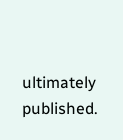ultimately published.